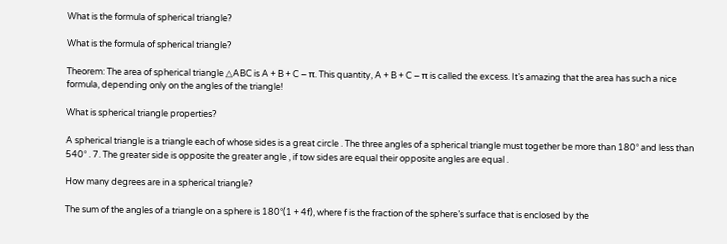What is the formula of spherical triangle?

What is the formula of spherical triangle?

Theorem: The area of spherical triangle △ABC is A + B + C − π. This quantity, A + B + C − π is called the excess. It’s amazing that the area has such a nice formula, depending only on the angles of the triangle!

What is spherical triangle properties?

A spherical triangle is a triangle each of whose sides is a great circle . The three angles of a spherical triangle must together be more than 180° and less than 540° . 7. The greater side is opposite the greater angle , if tow sides are equal their opposite angles are equal .

How many degrees are in a spherical triangle?

The sum of the angles of a triangle on a sphere is 180°(1 + 4f), where f is the fraction of the sphere’s surface that is enclosed by the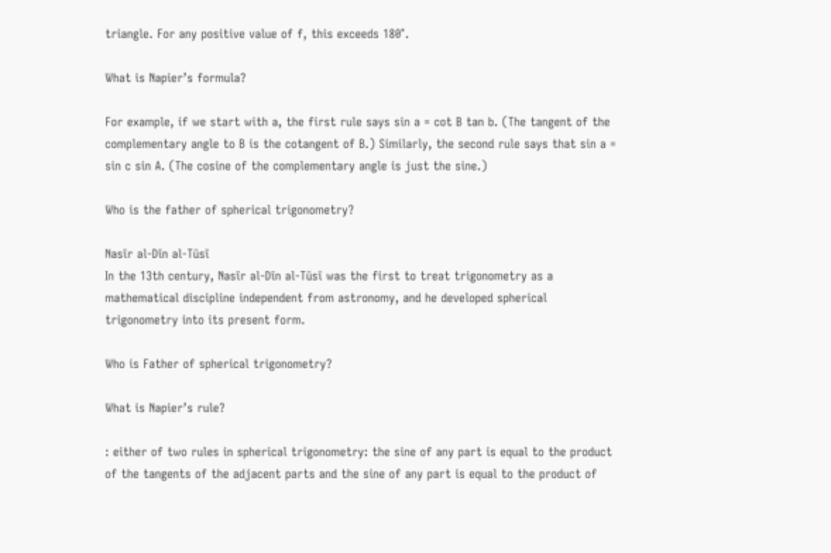triangle. For any positive value of f, this exceeds 180°.

What is Napier’s formula?

For example, if we start with a, the first rule says sin a = cot B tan b. (The tangent of the complementary angle to B is the cotangent of B.) Similarly, the second rule says that sin a = sin c sin A. (The cosine of the complementary angle is just the sine.)

Who is the father of spherical trigonometry?

Nasīr al-Dīn al-Tūsī
In the 13th century, Nasīr al-Dīn al-Tūsī was the first to treat trigonometry as a mathematical discipline independent from astronomy, and he developed spherical trigonometry into its present form.

Who is Father of spherical trigonometry?

What is Napier’s rule?

: either of two rules in spherical trigonometry: the sine of any part is equal to the product of the tangents of the adjacent parts and the sine of any part is equal to the product of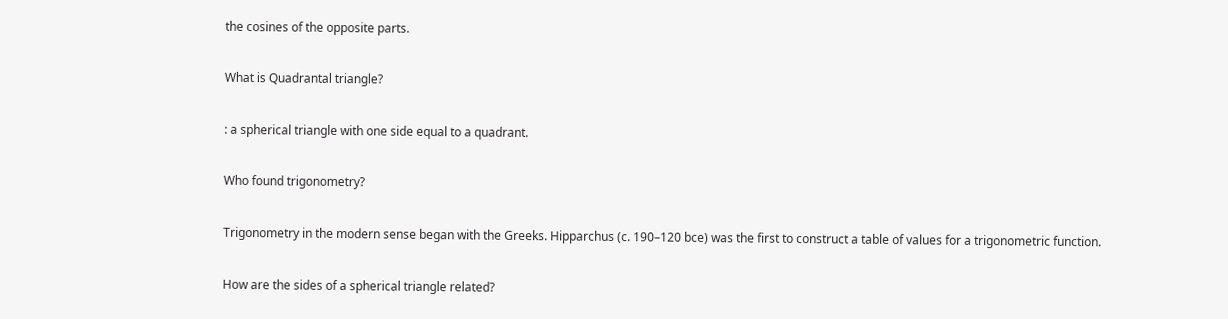the cosines of the opposite parts.

What is Quadrantal triangle?

: a spherical triangle with one side equal to a quadrant.

Who found trigonometry?

Trigonometry in the modern sense began with the Greeks. Hipparchus (c. 190–120 bce) was the first to construct a table of values for a trigonometric function.

How are the sides of a spherical triangle related?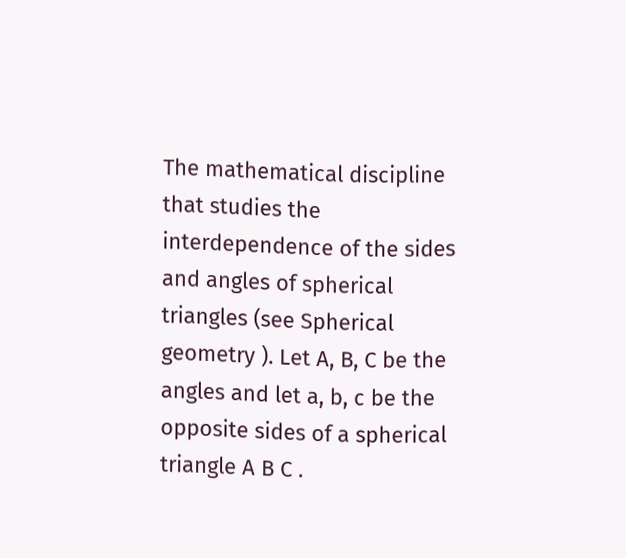The mathematical discipline that studies the interdependence of the sides and angles of spherical triangles (see Spherical geometry ). Let A, B, C be the angles and let a, b, c be the opposite sides of a spherical triangle A B C .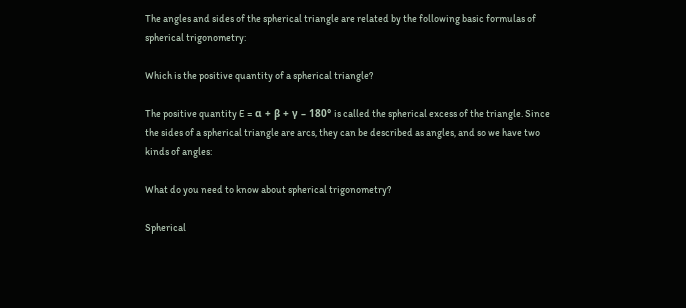The angles and sides of the spherical triangle are related by the following basic formulas of spherical trigonometry:

Which is the positive quantity of a spherical triangle?

The positive quantity E = α + β + γ – 180° is called the spherical excess of the triangle. Since the sides of a spherical triangle are arcs, they can be described as angles, and so we have two kinds of angles:

What do you need to know about spherical trigonometry?

Spherical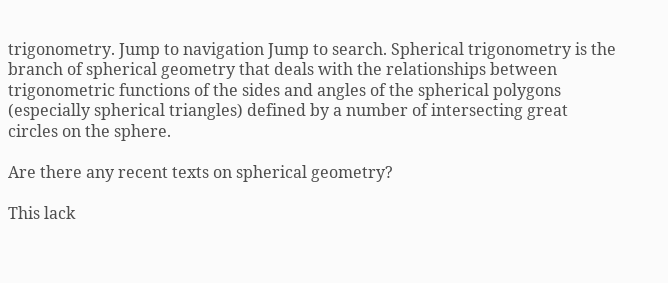trigonometry. Jump to navigation Jump to search. Spherical trigonometry is the branch of spherical geometry that deals with the relationships between trigonometric functions of the sides and angles of the spherical polygons (especially spherical triangles) defined by a number of intersecting great circles on the sphere.

Are there any recent texts on spherical geometry?

This lack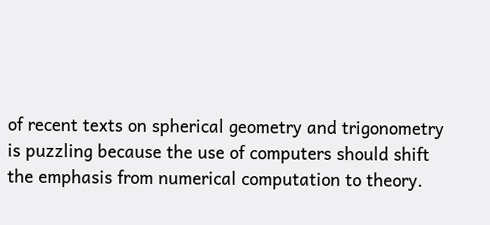of recent texts on spherical geometry and trigonometry is puzzling because the use of computers should shift the emphasis from numerical computation to theory.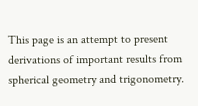This page is an attempt to present derivations of important results from spherical geometry and trigonometry.